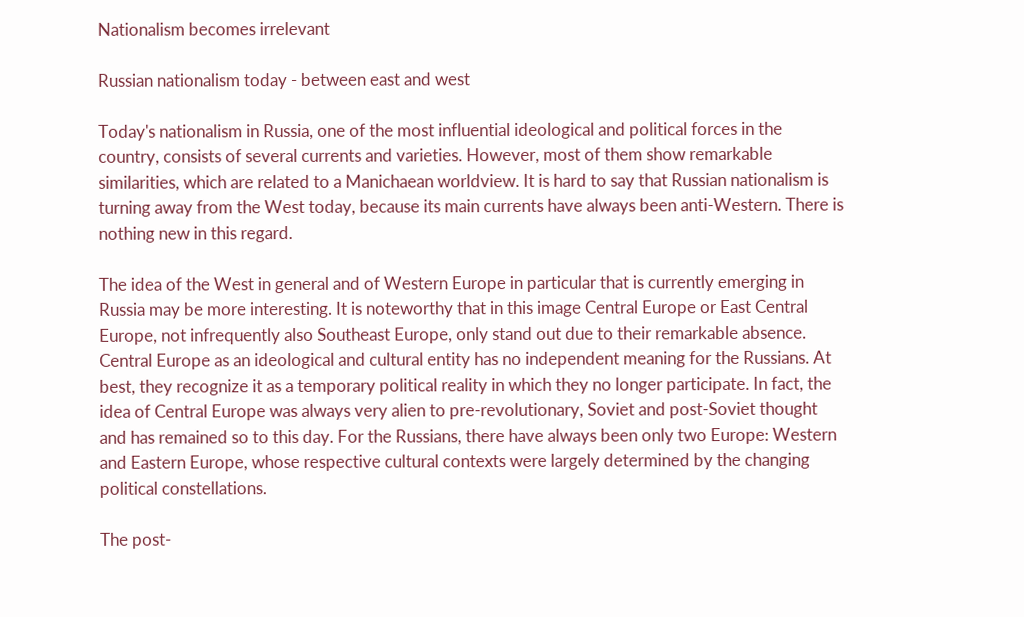Nationalism becomes irrelevant

Russian nationalism today - between east and west

Today's nationalism in Russia, one of the most influential ideological and political forces in the country, consists of several currents and varieties. However, most of them show remarkable similarities, which are related to a Manichaean worldview. It is hard to say that Russian nationalism is turning away from the West today, because its main currents have always been anti-Western. There is nothing new in this regard.

The idea of the West in general and of Western Europe in particular that is currently emerging in Russia may be more interesting. It is noteworthy that in this image Central Europe or East Central Europe, not infrequently also Southeast Europe, only stand out due to their remarkable absence. Central Europe as an ideological and cultural entity has no independent meaning for the Russians. At best, they recognize it as a temporary political reality in which they no longer participate. In fact, the idea of Central Europe was always very alien to pre-revolutionary, Soviet and post-Soviet thought and has remained so to this day. For the Russians, there have always been only two Europe: Western and Eastern Europe, whose respective cultural contexts were largely determined by the changing political constellations.

The post-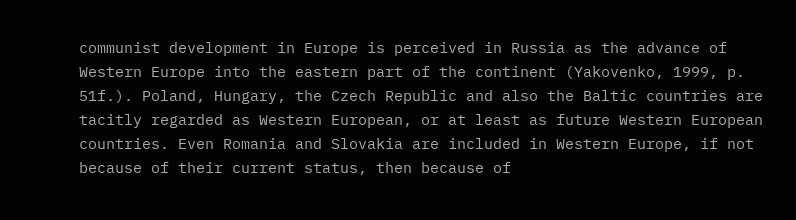communist development in Europe is perceived in Russia as the advance of Western Europe into the eastern part of the continent (Yakovenko, 1999, p. 51f.). Poland, Hungary, the Czech Republic and also the Baltic countries are tacitly regarded as Western European, or at least as future Western European countries. Even Romania and Slovakia are included in Western Europe, if not because of their current status, then because of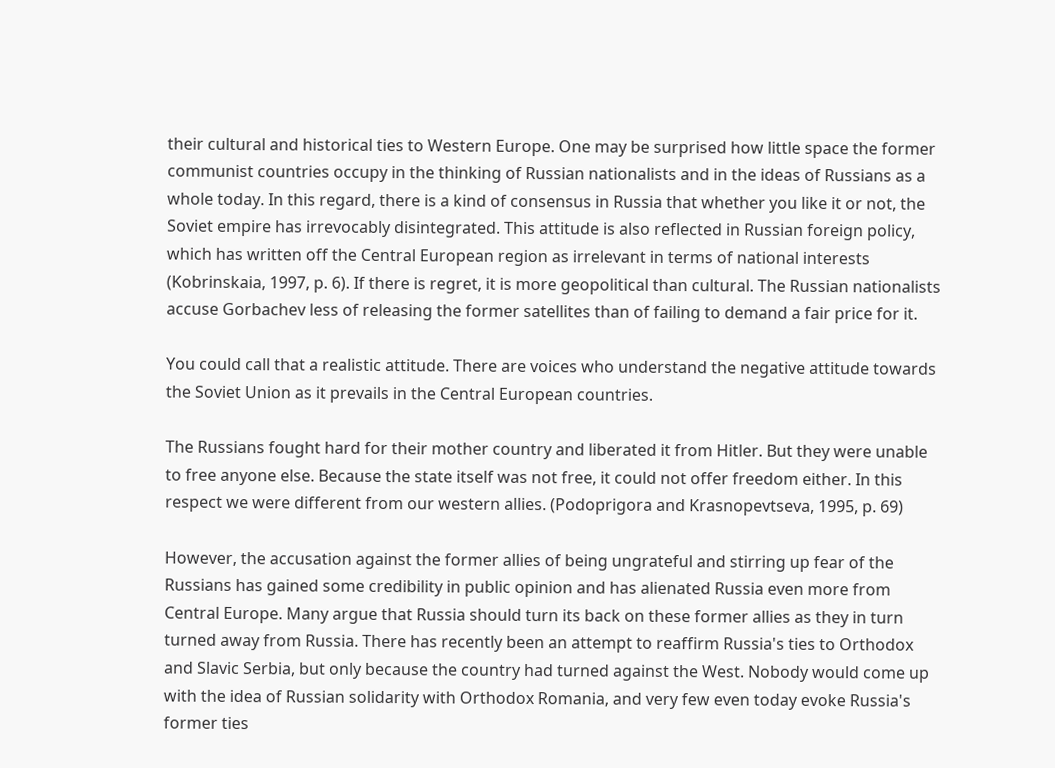their cultural and historical ties to Western Europe. One may be surprised how little space the former communist countries occupy in the thinking of Russian nationalists and in the ideas of Russians as a whole today. In this regard, there is a kind of consensus in Russia that whether you like it or not, the Soviet empire has irrevocably disintegrated. This attitude is also reflected in Russian foreign policy, which has written off the Central European region as irrelevant in terms of national interests (Kobrinskaia, 1997, p. 6). If there is regret, it is more geopolitical than cultural. The Russian nationalists accuse Gorbachev less of releasing the former satellites than of failing to demand a fair price for it.

You could call that a realistic attitude. There are voices who understand the negative attitude towards the Soviet Union as it prevails in the Central European countries.

The Russians fought hard for their mother country and liberated it from Hitler. But they were unable to free anyone else. Because the state itself was not free, it could not offer freedom either. In this respect we were different from our western allies. (Podoprigora and Krasnopevtseva, 1995, p. 69)

However, the accusation against the former allies of being ungrateful and stirring up fear of the Russians has gained some credibility in public opinion and has alienated Russia even more from Central Europe. Many argue that Russia should turn its back on these former allies as they in turn turned away from Russia. There has recently been an attempt to reaffirm Russia's ties to Orthodox and Slavic Serbia, but only because the country had turned against the West. Nobody would come up with the idea of Russian solidarity with Orthodox Romania, and very few even today evoke Russia's former ties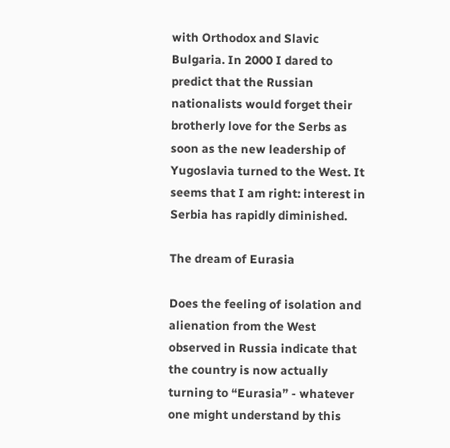with Orthodox and Slavic Bulgaria. In 2000 I dared to predict that the Russian nationalists would forget their brotherly love for the Serbs as soon as the new leadership of Yugoslavia turned to the West. It seems that I am right: interest in Serbia has rapidly diminished.

The dream of Eurasia

Does the feeling of isolation and alienation from the West observed in Russia indicate that the country is now actually turning to “Eurasia” - whatever one might understand by this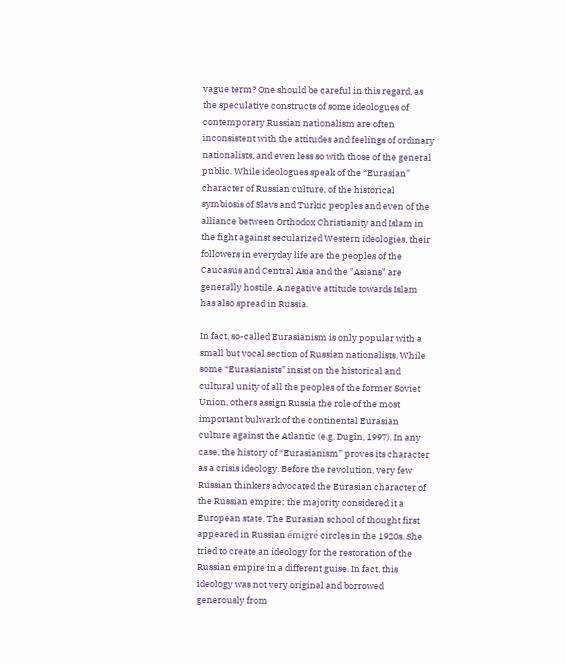vague term? One should be careful in this regard, as the speculative constructs of some ideologues of contemporary Russian nationalism are often inconsistent with the attitudes and feelings of ordinary nationalists, and even less so with those of the general public. While ideologues speak of the “Eurasian” character of Russian culture, of the historical symbiosis of Slavs and Turkic peoples and even of the alliance between Orthodox Christianity and Islam in the fight against secularized Western ideologies, their followers in everyday life are the peoples of the Caucasus and Central Asia and the "Asians" are generally hostile. A negative attitude towards Islam has also spread in Russia.

In fact, so-called Eurasianism is only popular with a small but vocal section of Russian nationalists. While some “Eurasianists” insist on the historical and cultural unity of all the peoples of the former Soviet Union, others assign Russia the role of the most important bulwark of the continental Eurasian culture against the Atlantic (e.g. Dugin, 1997). In any case, the history of “Eurasianism” proves its character as a crisis ideology. Before the revolution, very few Russian thinkers advocated the Eurasian character of the Russian empire; the majority considered it a European state. The Eurasian school of thought first appeared in Russian émigré circles in the 1920s. She tried to create an ideology for the restoration of the Russian empire in a different guise. In fact, this ideology was not very original and borrowed generously from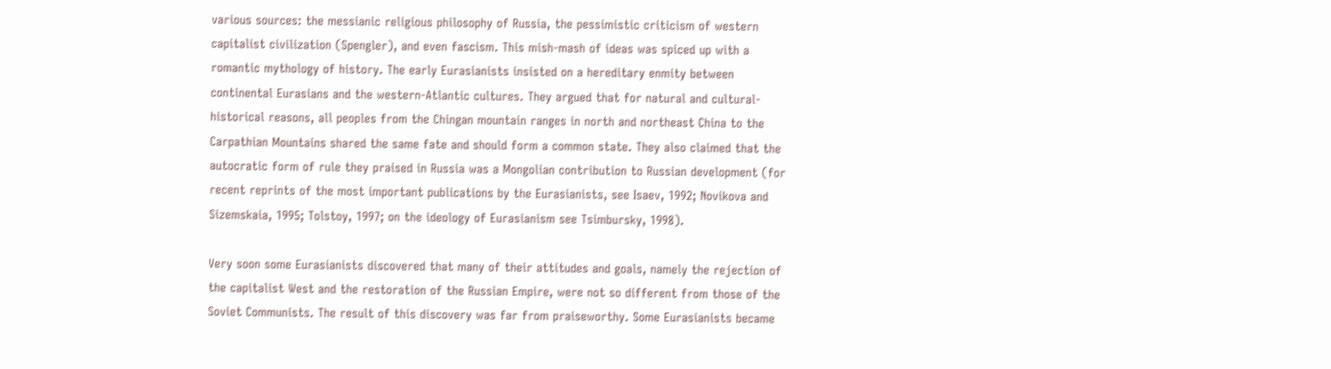various sources: the messianic religious philosophy of Russia, the pessimistic criticism of western capitalist civilization (Spengler), and even fascism. This mish-mash of ideas was spiced up with a romantic mythology of history. The early Eurasianists insisted on a hereditary enmity between continental Eurasians and the western-Atlantic cultures. They argued that for natural and cultural-historical reasons, all peoples from the Chingan mountain ranges in north and northeast China to the Carpathian Mountains shared the same fate and should form a common state. They also claimed that the autocratic form of rule they praised in Russia was a Mongolian contribution to Russian development (for recent reprints of the most important publications by the Eurasianists, see Isaev, 1992; Novikova and Sizemskaia, 1995; Tolstoy, 1997; on the ideology of Eurasianism see Tsimbursky, 1998).

Very soon some Eurasianists discovered that many of their attitudes and goals, namely the rejection of the capitalist West and the restoration of the Russian Empire, were not so different from those of the Soviet Communists. The result of this discovery was far from praiseworthy. Some Eurasianists became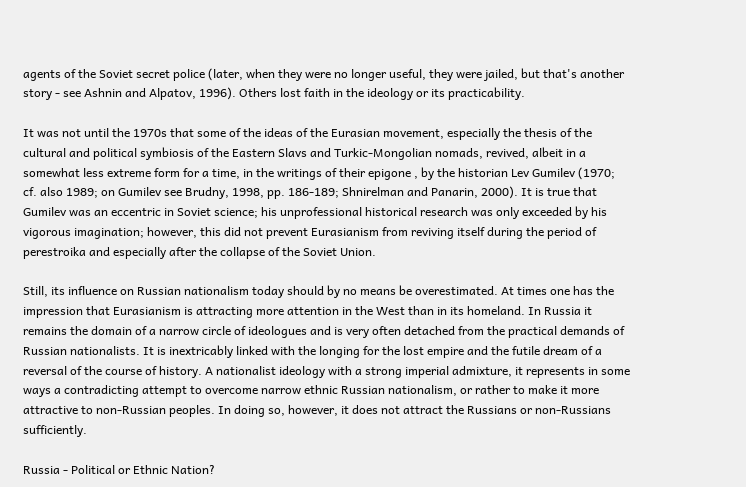agents of the Soviet secret police (later, when they were no longer useful, they were jailed, but that's another story - see Ashnin and Alpatov, 1996). Others lost faith in the ideology or its practicability.

It was not until the 1970s that some of the ideas of the Eurasian movement, especially the thesis of the cultural and political symbiosis of the Eastern Slavs and Turkic-Mongolian nomads, revived, albeit in a somewhat less extreme form for a time, in the writings of their epigone , by the historian Lev Gumilev (1970; cf. also 1989; on Gumilev see Brudny, 1998, pp. 186-189; Shnirelman and Panarin, 2000). It is true that Gumilev was an eccentric in Soviet science; his unprofessional historical research was only exceeded by his vigorous imagination; however, this did not prevent Eurasianism from reviving itself during the period of perestroika and especially after the collapse of the Soviet Union.

Still, its influence on Russian nationalism today should by no means be overestimated. At times one has the impression that Eurasianism is attracting more attention in the West than in its homeland. In Russia it remains the domain of a narrow circle of ideologues and is very often detached from the practical demands of Russian nationalists. It is inextricably linked with the longing for the lost empire and the futile dream of a reversal of the course of history. A nationalist ideology with a strong imperial admixture, it represents in some ways a contradicting attempt to overcome narrow ethnic Russian nationalism, or rather to make it more attractive to non-Russian peoples. In doing so, however, it does not attract the Russians or non-Russians sufficiently.

Russia - Political or Ethnic Nation?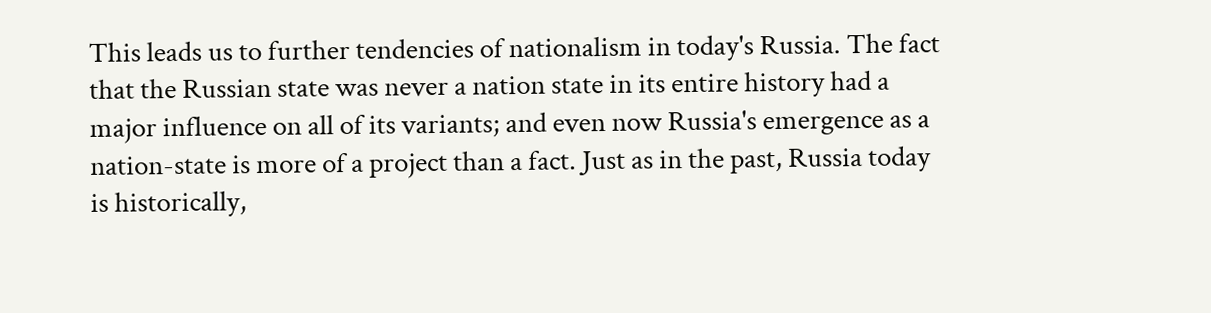This leads us to further tendencies of nationalism in today's Russia. The fact that the Russian state was never a nation state in its entire history had a major influence on all of its variants; and even now Russia's emergence as a nation-state is more of a project than a fact. Just as in the past, Russia today is historically,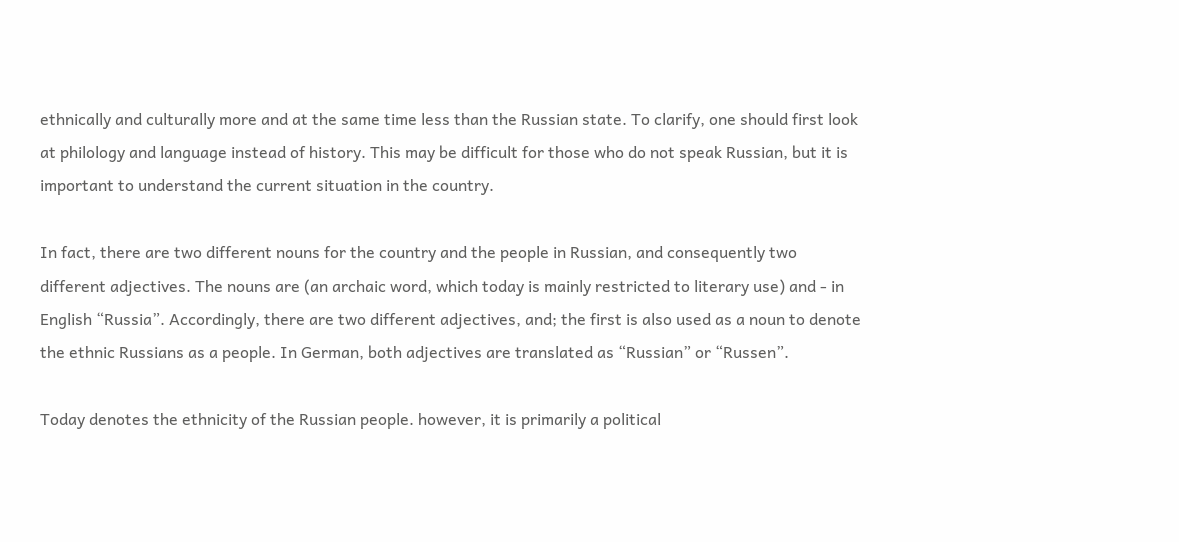ethnically and culturally more and at the same time less than the Russian state. To clarify, one should first look at philology and language instead of history. This may be difficult for those who do not speak Russian, but it is important to understand the current situation in the country.

In fact, there are two different nouns for the country and the people in Russian, and consequently two different adjectives. The nouns are (an archaic word, which today is mainly restricted to literary use) and - in English “Russia”. Accordingly, there are two different adjectives, and; the first is also used as a noun to denote the ethnic Russians as a people. In German, both adjectives are translated as “Russian” or “Russen”.

Today denotes the ethnicity of the Russian people. however, it is primarily a political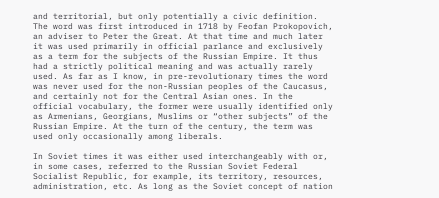and territorial, but only potentially a civic definition. The word was first introduced in 1718 by Feofan Prokopovich, an adviser to Peter the Great. At that time and much later it was used primarily in official parlance and exclusively as a term for the subjects of the Russian Empire. It thus had a strictly political meaning and was actually rarely used. As far as I know, in pre-revolutionary times the word was never used for the non-Russian peoples of the Caucasus, and certainly not for the Central Asian ones. In the official vocabulary, the former were usually identified only as Armenians, Georgians, Muslims or “other subjects” of the Russian Empire. At the turn of the century, the term was used only occasionally among liberals.

In Soviet times it was either used interchangeably with or, in some cases, referred to the Russian Soviet Federal Socialist Republic, for example, its territory, resources, administration, etc. As long as the Soviet concept of nation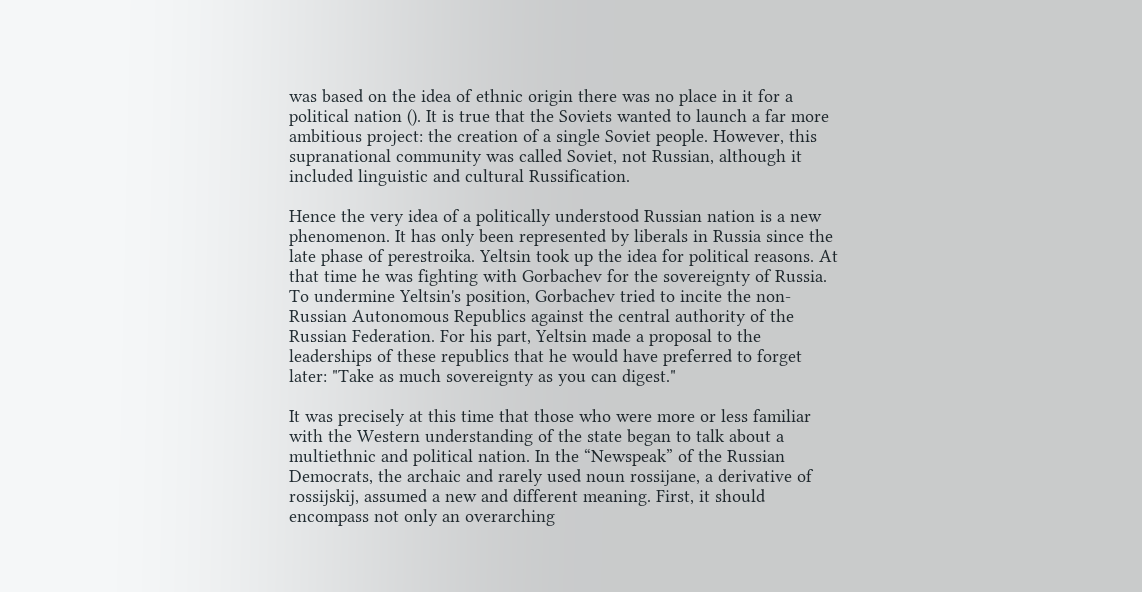was based on the idea of ethnic origin there was no place in it for a political nation (). It is true that the Soviets wanted to launch a far more ambitious project: the creation of a single Soviet people. However, this supranational community was called Soviet, not Russian, although it included linguistic and cultural Russification.

Hence the very idea of a politically understood Russian nation is a new phenomenon. It has only been represented by liberals in Russia since the late phase of perestroika. Yeltsin took up the idea for political reasons. At that time he was fighting with Gorbachev for the sovereignty of Russia. To undermine Yeltsin's position, Gorbachev tried to incite the non-Russian Autonomous Republics against the central authority of the Russian Federation. For his part, Yeltsin made a proposal to the leaderships of these republics that he would have preferred to forget later: "Take as much sovereignty as you can digest."

It was precisely at this time that those who were more or less familiar with the Western understanding of the state began to talk about a multiethnic and political nation. In the “Newspeak” of the Russian Democrats, the archaic and rarely used noun rossijane, a derivative of rossijskij, assumed a new and different meaning. First, it should encompass not only an overarching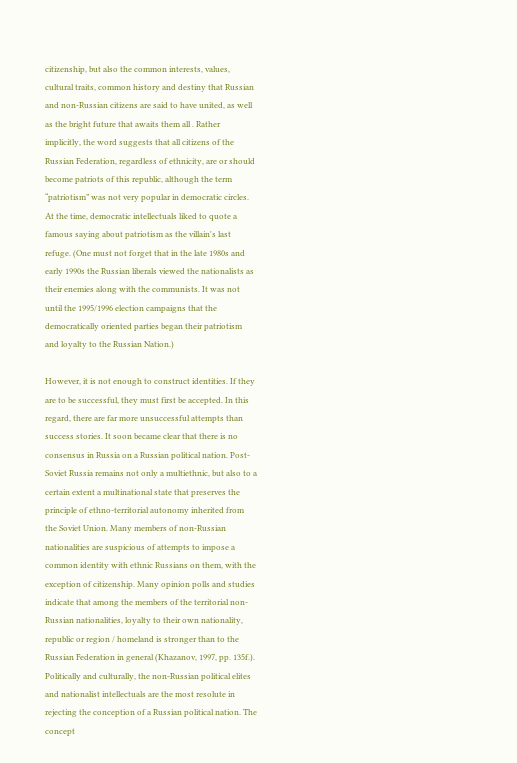citizenship, but also the common interests, values, cultural traits, common history and destiny that Russian and non-Russian citizens are said to have united, as well as the bright future that awaits them all . Rather implicitly, the word suggests that all citizens of the Russian Federation, regardless of ethnicity, are or should become patriots of this republic, although the term “patriotism” was not very popular in democratic circles. At the time, democratic intellectuals liked to quote a famous saying about patriotism as the villain's last refuge. (One must not forget that in the late 1980s and early 1990s the Russian liberals viewed the nationalists as their enemies along with the communists. It was not until the 1995/1996 election campaigns that the democratically oriented parties began their patriotism and loyalty to the Russian Nation.)

However, it is not enough to construct identities. If they are to be successful, they must first be accepted. In this regard, there are far more unsuccessful attempts than success stories. It soon became clear that there is no consensus in Russia on a Russian political nation. Post-Soviet Russia remains not only a multiethnic, but also to a certain extent a multinational state that preserves the principle of ethno-territorial autonomy inherited from the Soviet Union. Many members of non-Russian nationalities are suspicious of attempts to impose a common identity with ethnic Russians on them, with the exception of citizenship. Many opinion polls and studies indicate that among the members of the territorial non-Russian nationalities, loyalty to their own nationality, republic or region / homeland is stronger than to the Russian Federation in general (Khazanov, 1997, pp. 135f.). Politically and culturally, the non-Russian political elites and nationalist intellectuals are the most resolute in rejecting the conception of a Russian political nation. The concept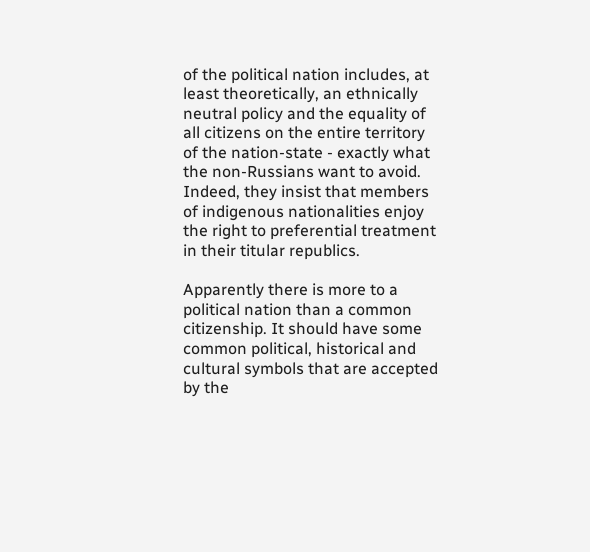of the political nation includes, at least theoretically, an ethnically neutral policy and the equality of all citizens on the entire territory of the nation-state - exactly what the non-Russians want to avoid. Indeed, they insist that members of indigenous nationalities enjoy the right to preferential treatment in their titular republics.

Apparently there is more to a political nation than a common citizenship. It should have some common political, historical and cultural symbols that are accepted by the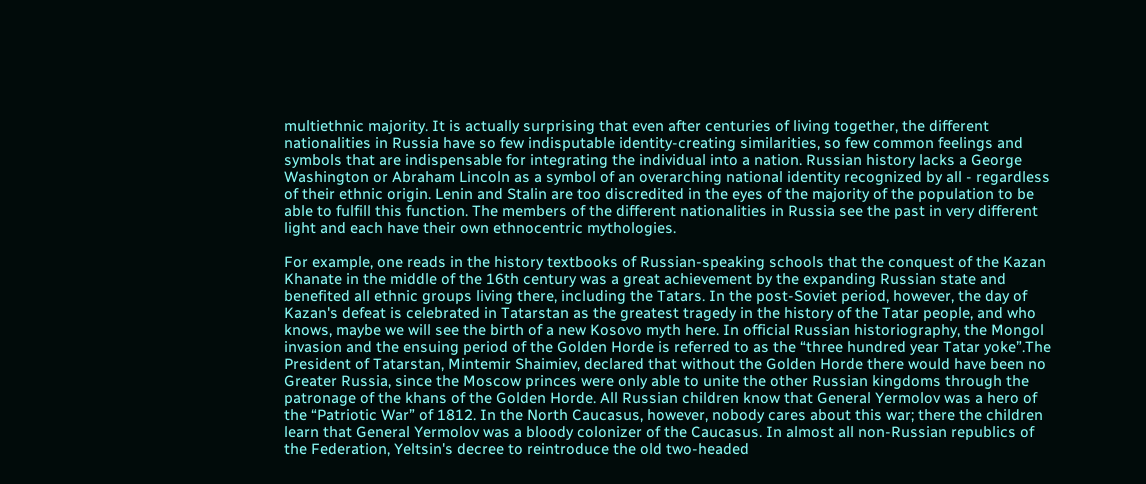multiethnic majority. It is actually surprising that even after centuries of living together, the different nationalities in Russia have so few indisputable identity-creating similarities, so few common feelings and symbols that are indispensable for integrating the individual into a nation. Russian history lacks a George Washington or Abraham Lincoln as a symbol of an overarching national identity recognized by all - regardless of their ethnic origin. Lenin and Stalin are too discredited in the eyes of the majority of the population to be able to fulfill this function. The members of the different nationalities in Russia see the past in very different light and each have their own ethnocentric mythologies.

For example, one reads in the history textbooks of Russian-speaking schools that the conquest of the Kazan Khanate in the middle of the 16th century was a great achievement by the expanding Russian state and benefited all ethnic groups living there, including the Tatars. In the post-Soviet period, however, the day of Kazan's defeat is celebrated in Tatarstan as the greatest tragedy in the history of the Tatar people, and who knows, maybe we will see the birth of a new Kosovo myth here. In official Russian historiography, the Mongol invasion and the ensuing period of the Golden Horde is referred to as the “three hundred year Tatar yoke”.The President of Tatarstan, Mintemir Shaimiev, declared that without the Golden Horde there would have been no Greater Russia, since the Moscow princes were only able to unite the other Russian kingdoms through the patronage of the khans of the Golden Horde. All Russian children know that General Yermolov was a hero of the “Patriotic War” of 1812. In the North Caucasus, however, nobody cares about this war; there the children learn that General Yermolov was a bloody colonizer of the Caucasus. In almost all non-Russian republics of the Federation, Yeltsin's decree to reintroduce the old two-headed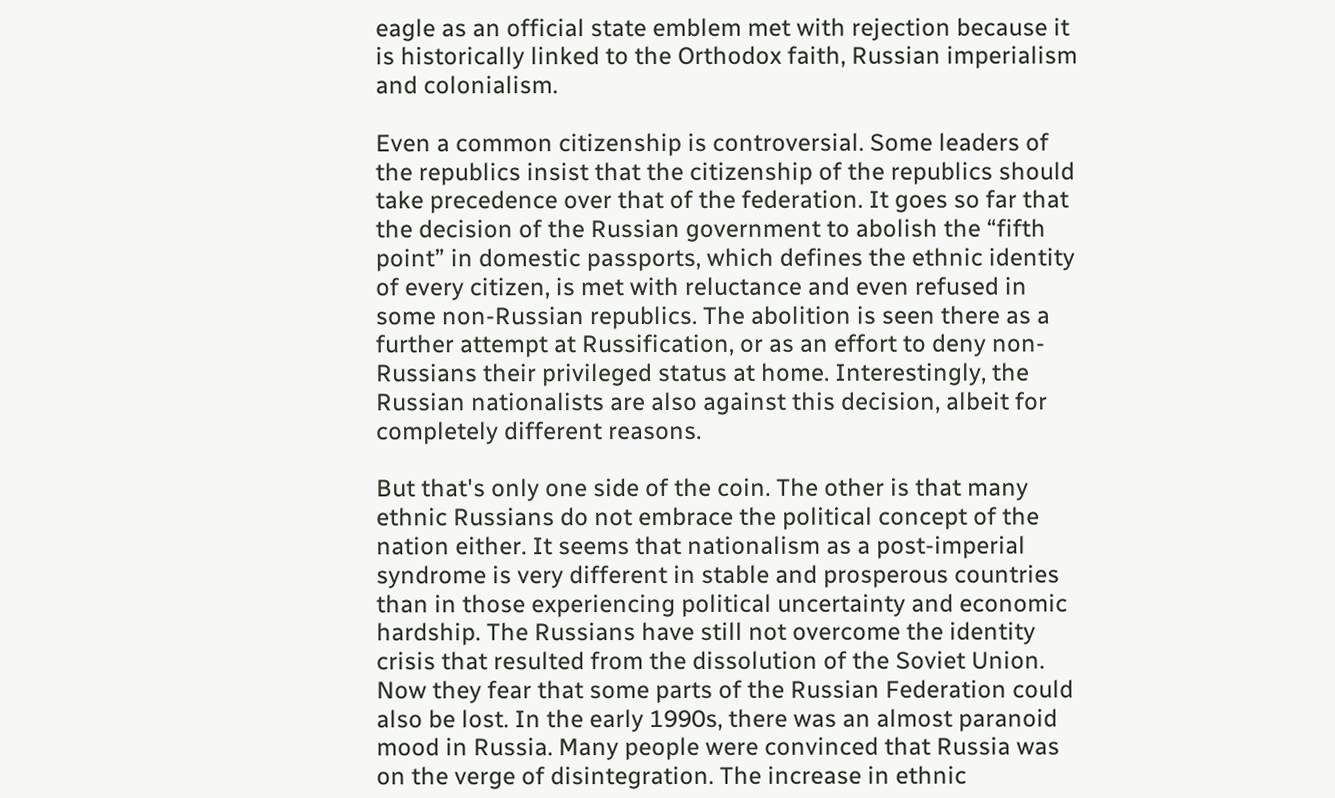eagle as an official state emblem met with rejection because it is historically linked to the Orthodox faith, Russian imperialism and colonialism.

Even a common citizenship is controversial. Some leaders of the republics insist that the citizenship of the republics should take precedence over that of the federation. It goes so far that the decision of the Russian government to abolish the “fifth point” in domestic passports, which defines the ethnic identity of every citizen, is met with reluctance and even refused in some non-Russian republics. The abolition is seen there as a further attempt at Russification, or as an effort to deny non-Russians their privileged status at home. Interestingly, the Russian nationalists are also against this decision, albeit for completely different reasons.

But that's only one side of the coin. The other is that many ethnic Russians do not embrace the political concept of the nation either. It seems that nationalism as a post-imperial syndrome is very different in stable and prosperous countries than in those experiencing political uncertainty and economic hardship. The Russians have still not overcome the identity crisis that resulted from the dissolution of the Soviet Union. Now they fear that some parts of the Russian Federation could also be lost. In the early 1990s, there was an almost paranoid mood in Russia. Many people were convinced that Russia was on the verge of disintegration. The increase in ethnic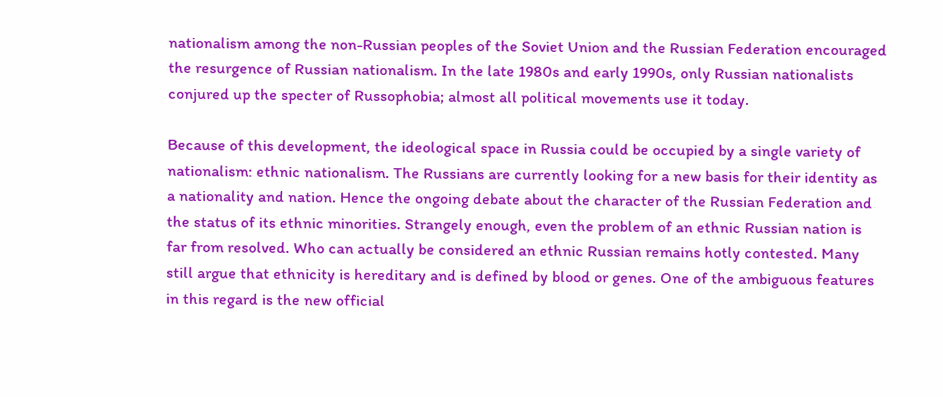nationalism among the non-Russian peoples of the Soviet Union and the Russian Federation encouraged the resurgence of Russian nationalism. In the late 1980s and early 1990s, only Russian nationalists conjured up the specter of Russophobia; almost all political movements use it today.

Because of this development, the ideological space in Russia could be occupied by a single variety of nationalism: ethnic nationalism. The Russians are currently looking for a new basis for their identity as a nationality and nation. Hence the ongoing debate about the character of the Russian Federation and the status of its ethnic minorities. Strangely enough, even the problem of an ethnic Russian nation is far from resolved. Who can actually be considered an ethnic Russian remains hotly contested. Many still argue that ethnicity is hereditary and is defined by blood or genes. One of the ambiguous features in this regard is the new official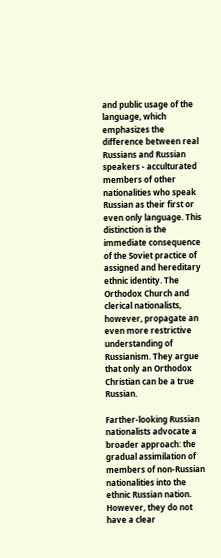and public usage of the language, which emphasizes the difference between real Russians and Russian speakers - acculturated members of other nationalities who speak Russian as their first or even only language. This distinction is the immediate consequence of the Soviet practice of assigned and hereditary ethnic identity. The Orthodox Church and clerical nationalists, however, propagate an even more restrictive understanding of Russianism. They argue that only an Orthodox Christian can be a true Russian.

Farther-looking Russian nationalists advocate a broader approach: the gradual assimilation of members of non-Russian nationalities into the ethnic Russian nation. However, they do not have a clear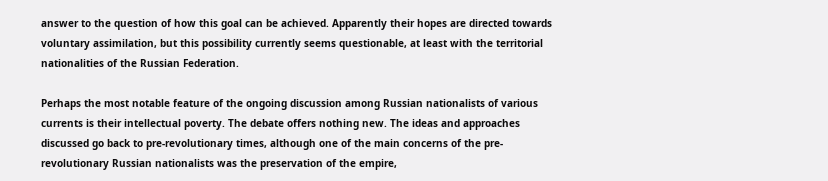answer to the question of how this goal can be achieved. Apparently their hopes are directed towards voluntary assimilation, but this possibility currently seems questionable, at least with the territorial nationalities of the Russian Federation.

Perhaps the most notable feature of the ongoing discussion among Russian nationalists of various currents is their intellectual poverty. The debate offers nothing new. The ideas and approaches discussed go back to pre-revolutionary times, although one of the main concerns of the pre-revolutionary Russian nationalists was the preservation of the empire,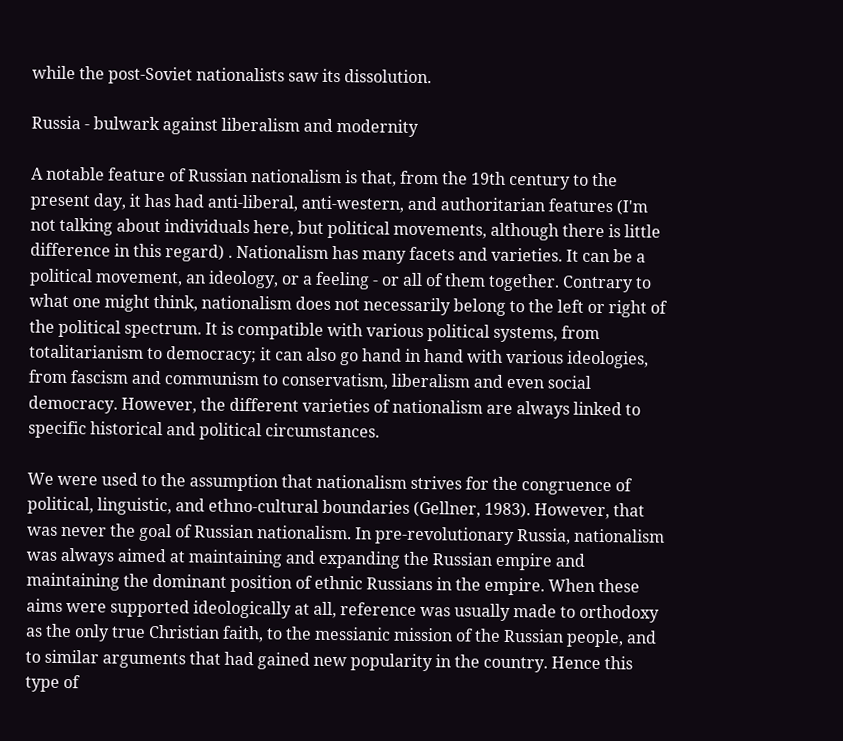while the post-Soviet nationalists saw its dissolution.

Russia - bulwark against liberalism and modernity

A notable feature of Russian nationalism is that, from the 19th century to the present day, it has had anti-liberal, anti-western, and authoritarian features (I'm not talking about individuals here, but political movements, although there is little difference in this regard) . Nationalism has many facets and varieties. It can be a political movement, an ideology, or a feeling - or all of them together. Contrary to what one might think, nationalism does not necessarily belong to the left or right of the political spectrum. It is compatible with various political systems, from totalitarianism to democracy; it can also go hand in hand with various ideologies, from fascism and communism to conservatism, liberalism and even social democracy. However, the different varieties of nationalism are always linked to specific historical and political circumstances.

We were used to the assumption that nationalism strives for the congruence of political, linguistic, and ethno-cultural boundaries (Gellner, 1983). However, that was never the goal of Russian nationalism. In pre-revolutionary Russia, nationalism was always aimed at maintaining and expanding the Russian empire and maintaining the dominant position of ethnic Russians in the empire. When these aims were supported ideologically at all, reference was usually made to orthodoxy as the only true Christian faith, to the messianic mission of the Russian people, and to similar arguments that had gained new popularity in the country. Hence this type of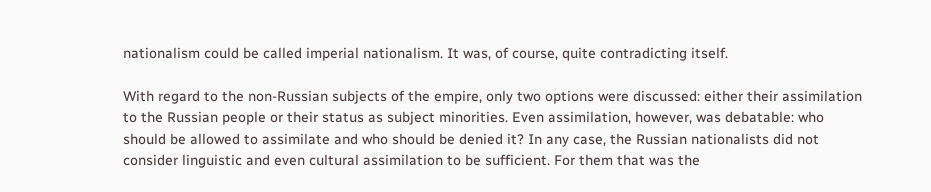nationalism could be called imperial nationalism. It was, of course, quite contradicting itself.

With regard to the non-Russian subjects of the empire, only two options were discussed: either their assimilation to the Russian people or their status as subject minorities. Even assimilation, however, was debatable: who should be allowed to assimilate and who should be denied it? In any case, the Russian nationalists did not consider linguistic and even cultural assimilation to be sufficient. For them that was the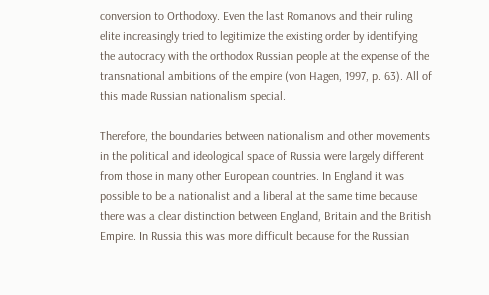conversion to Orthodoxy. Even the last Romanovs and their ruling elite increasingly tried to legitimize the existing order by identifying the autocracy with the orthodox Russian people at the expense of the transnational ambitions of the empire (von Hagen, 1997, p. 63). All of this made Russian nationalism special.

Therefore, the boundaries between nationalism and other movements in the political and ideological space of Russia were largely different from those in many other European countries. In England it was possible to be a nationalist and a liberal at the same time because there was a clear distinction between England, Britain and the British Empire. In Russia this was more difficult because for the Russian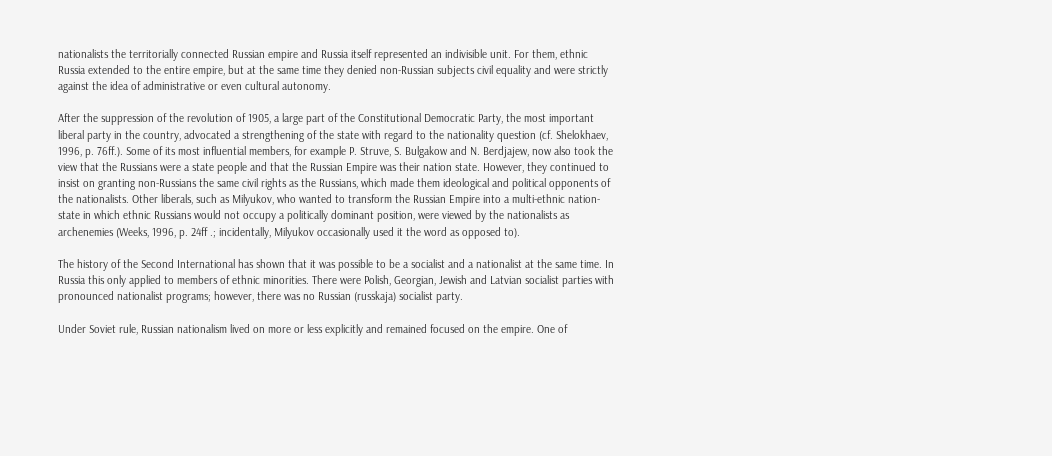nationalists the territorially connected Russian empire and Russia itself represented an indivisible unit. For them, ethnic Russia extended to the entire empire, but at the same time they denied non-Russian subjects civil equality and were strictly against the idea of administrative or even cultural autonomy.

After the suppression of the revolution of 1905, a large part of the Constitutional Democratic Party, the most important liberal party in the country, advocated a strengthening of the state with regard to the nationality question (cf. Shelokhaev, 1996, p. 76ff.). Some of its most influential members, for example P. Struve, S. Bulgakow and N. Berdjajew, now also took the view that the Russians were a state people and that the Russian Empire was their nation state. However, they continued to insist on granting non-Russians the same civil rights as the Russians, which made them ideological and political opponents of the nationalists. Other liberals, such as Milyukov, who wanted to transform the Russian Empire into a multi-ethnic nation-state in which ethnic Russians would not occupy a politically dominant position, were viewed by the nationalists as archenemies (Weeks, 1996, p. 24ff .; incidentally, Milyukov occasionally used it the word as opposed to).

The history of the Second International has shown that it was possible to be a socialist and a nationalist at the same time. In Russia this only applied to members of ethnic minorities. There were Polish, Georgian, Jewish and Latvian socialist parties with pronounced nationalist programs; however, there was no Russian (russkaja) socialist party.

Under Soviet rule, Russian nationalism lived on more or less explicitly and remained focused on the empire. One of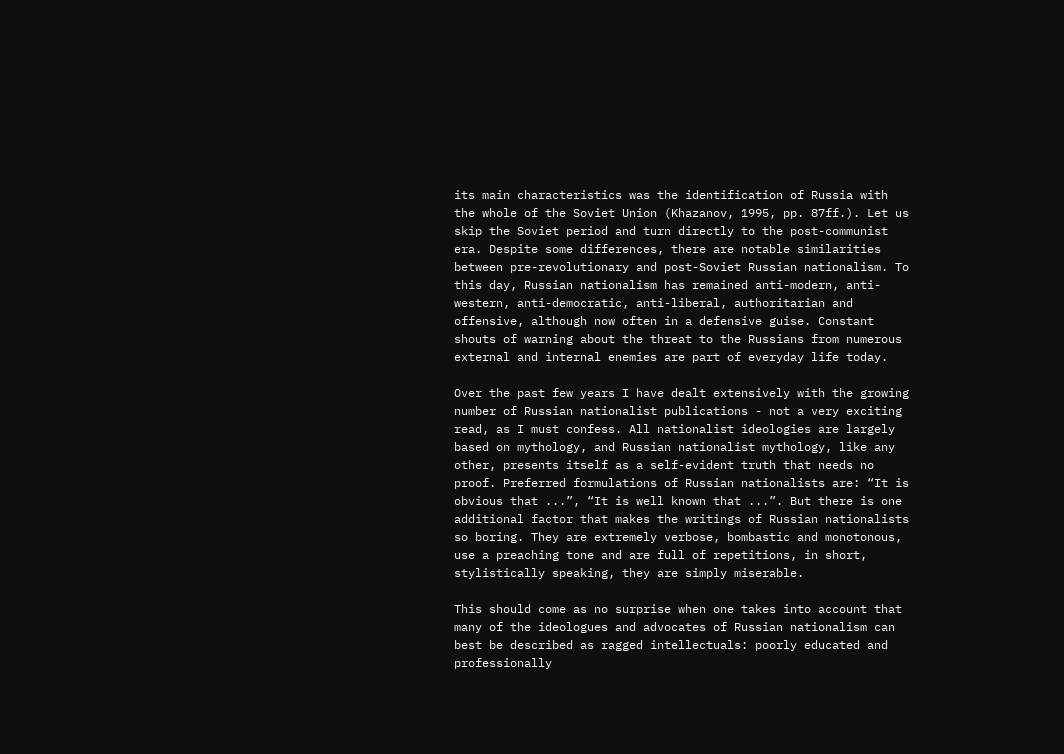its main characteristics was the identification of Russia with the whole of the Soviet Union (Khazanov, 1995, pp. 87ff.). Let us skip the Soviet period and turn directly to the post-communist era. Despite some differences, there are notable similarities between pre-revolutionary and post-Soviet Russian nationalism. To this day, Russian nationalism has remained anti-modern, anti-western, anti-democratic, anti-liberal, authoritarian and offensive, although now often in a defensive guise. Constant shouts of warning about the threat to the Russians from numerous external and internal enemies are part of everyday life today.

Over the past few years I have dealt extensively with the growing number of Russian nationalist publications - not a very exciting read, as I must confess. All nationalist ideologies are largely based on mythology, and Russian nationalist mythology, like any other, presents itself as a self-evident truth that needs no proof. Preferred formulations of Russian nationalists are: “It is obvious that ...”, “It is well known that ...”. But there is one additional factor that makes the writings of Russian nationalists so boring. They are extremely verbose, bombastic and monotonous, use a preaching tone and are full of repetitions, in short, stylistically speaking, they are simply miserable.

This should come as no surprise when one takes into account that many of the ideologues and advocates of Russian nationalism can best be described as ragged intellectuals: poorly educated and professionally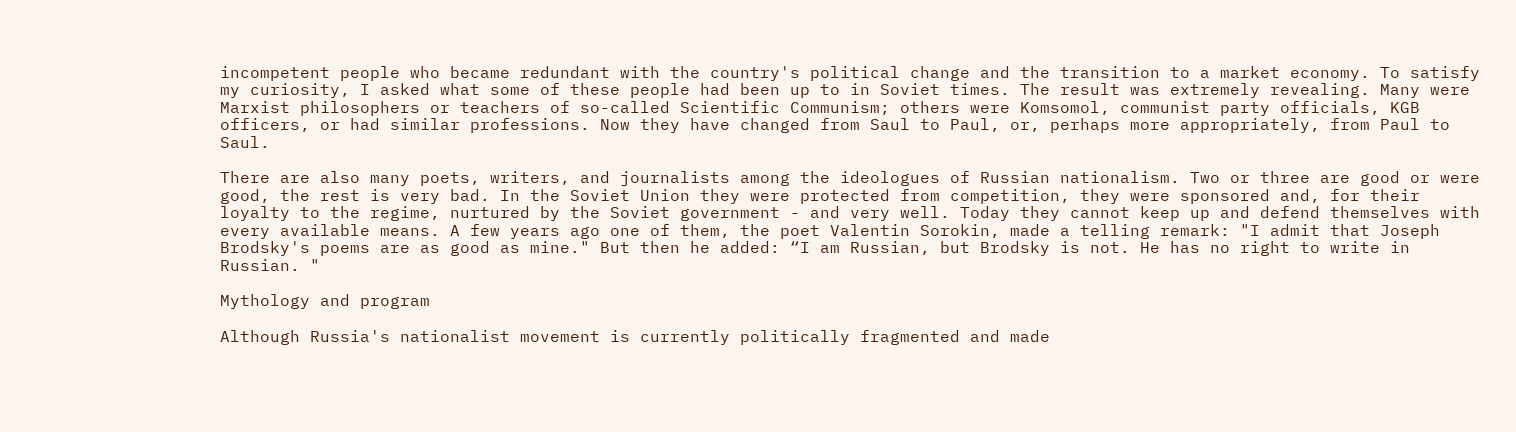incompetent people who became redundant with the country's political change and the transition to a market economy. To satisfy my curiosity, I asked what some of these people had been up to in Soviet times. The result was extremely revealing. Many were Marxist philosophers or teachers of so-called Scientific Communism; others were Komsomol, communist party officials, KGB officers, or had similar professions. Now they have changed from Saul to Paul, or, perhaps more appropriately, from Paul to Saul.

There are also many poets, writers, and journalists among the ideologues of Russian nationalism. Two or three are good or were good, the rest is very bad. In the Soviet Union they were protected from competition, they were sponsored and, for their loyalty to the regime, nurtured by the Soviet government - and very well. Today they cannot keep up and defend themselves with every available means. A few years ago one of them, the poet Valentin Sorokin, made a telling remark: "I admit that Joseph Brodsky's poems are as good as mine." But then he added: “I am Russian, but Brodsky is not. He has no right to write in Russian. "

Mythology and program

Although Russia's nationalist movement is currently politically fragmented and made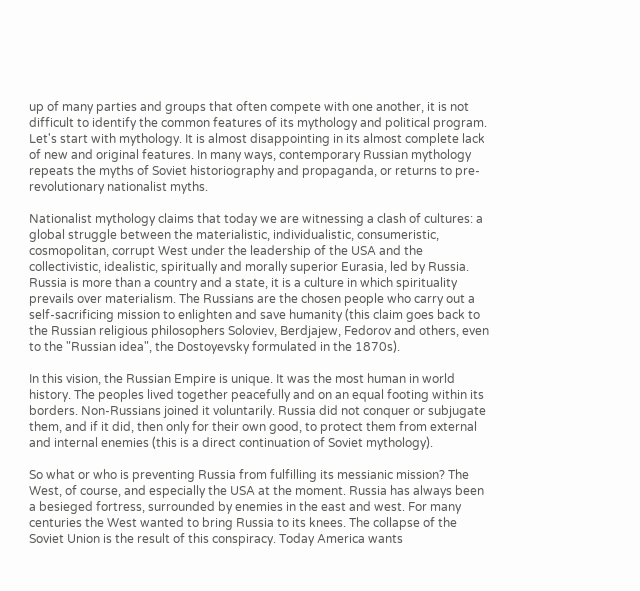up of many parties and groups that often compete with one another, it is not difficult to identify the common features of its mythology and political program. Let's start with mythology. It is almost disappointing in its almost complete lack of new and original features. In many ways, contemporary Russian mythology repeats the myths of Soviet historiography and propaganda, or returns to pre-revolutionary nationalist myths.

Nationalist mythology claims that today we are witnessing a clash of cultures: a global struggle between the materialistic, individualistic, consumeristic, cosmopolitan, corrupt West under the leadership of the USA and the collectivistic, idealistic, spiritually and morally superior Eurasia, led by Russia. Russia is more than a country and a state, it is a culture in which spirituality prevails over materialism. The Russians are the chosen people who carry out a self-sacrificing mission to enlighten and save humanity (this claim goes back to the Russian religious philosophers Soloviev, Berdjajew, Fedorov and others, even to the "Russian idea", the Dostoyevsky formulated in the 1870s).

In this vision, the Russian Empire is unique. It was the most human in world history. The peoples lived together peacefully and on an equal footing within its borders. Non-Russians joined it voluntarily. Russia did not conquer or subjugate them, and if it did, then only for their own good, to protect them from external and internal enemies (this is a direct continuation of Soviet mythology).

So what or who is preventing Russia from fulfilling its messianic mission? The West, of course, and especially the USA at the moment. Russia has always been a besieged fortress, surrounded by enemies in the east and west. For many centuries the West wanted to bring Russia to its knees. The collapse of the Soviet Union is the result of this conspiracy. Today America wants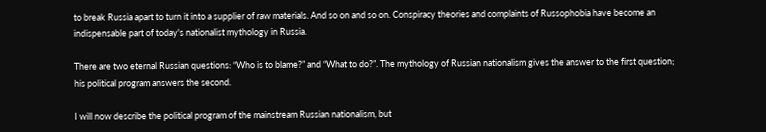to break Russia apart to turn it into a supplier of raw materials. And so on and so on. Conspiracy theories and complaints of Russophobia have become an indispensable part of today's nationalist mythology in Russia.

There are two eternal Russian questions: “Who is to blame?” and “What to do?”. The mythology of Russian nationalism gives the answer to the first question; his political program answers the second.

I will now describe the political program of the mainstream Russian nationalism, but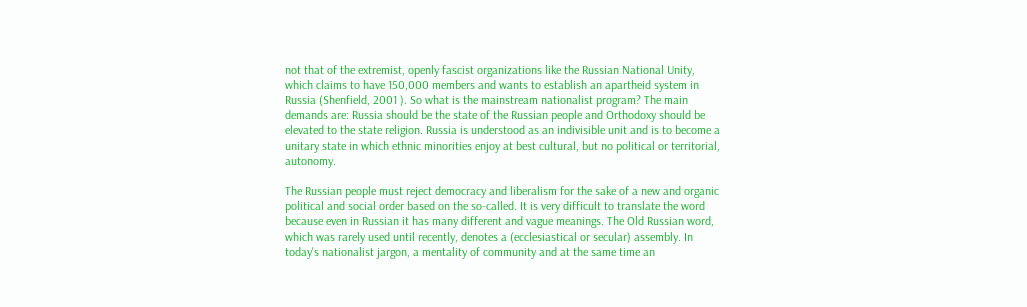not that of the extremist, openly fascist organizations like the Russian National Unity, which claims to have 150,000 members and wants to establish an apartheid system in Russia (Shenfield, 2001 ). So what is the mainstream nationalist program? The main demands are: Russia should be the state of the Russian people and Orthodoxy should be elevated to the state religion. Russia is understood as an indivisible unit and is to become a unitary state in which ethnic minorities enjoy at best cultural, but no political or territorial, autonomy.

The Russian people must reject democracy and liberalism for the sake of a new and organic political and social order based on the so-called. It is very difficult to translate the word because even in Russian it has many different and vague meanings. The Old Russian word, which was rarely used until recently, denotes a (ecclesiastical or secular) assembly. In today's nationalist jargon, a mentality of community and at the same time an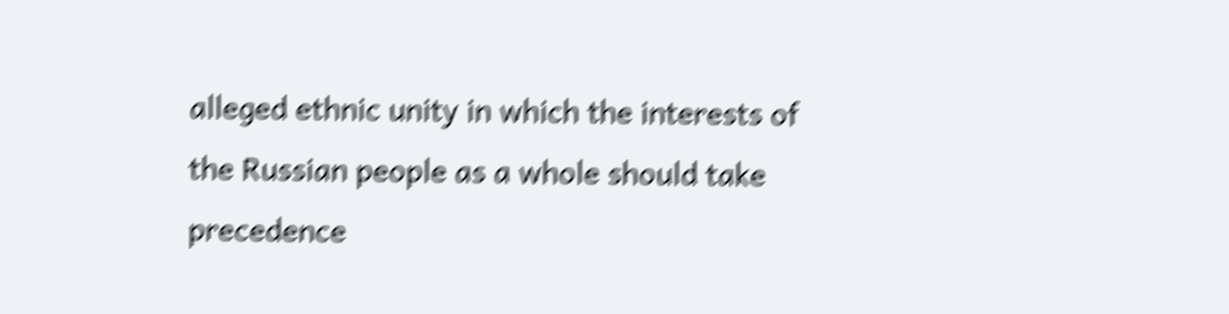alleged ethnic unity in which the interests of the Russian people as a whole should take precedence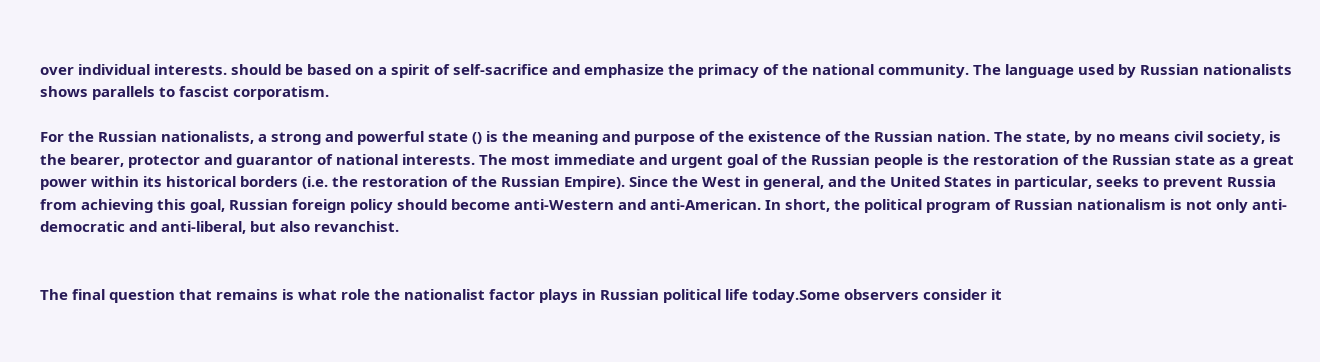over individual interests. should be based on a spirit of self-sacrifice and emphasize the primacy of the national community. The language used by Russian nationalists shows parallels to fascist corporatism.

For the Russian nationalists, a strong and powerful state () is the meaning and purpose of the existence of the Russian nation. The state, by no means civil society, is the bearer, protector and guarantor of national interests. The most immediate and urgent goal of the Russian people is the restoration of the Russian state as a great power within its historical borders (i.e. the restoration of the Russian Empire). Since the West in general, and the United States in particular, seeks to prevent Russia from achieving this goal, Russian foreign policy should become anti-Western and anti-American. In short, the political program of Russian nationalism is not only anti-democratic and anti-liberal, but also revanchist.


The final question that remains is what role the nationalist factor plays in Russian political life today.Some observers consider it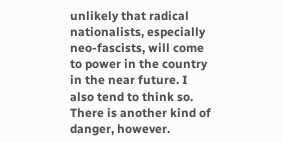unlikely that radical nationalists, especially neo-fascists, will come to power in the country in the near future. I also tend to think so. There is another kind of danger, however.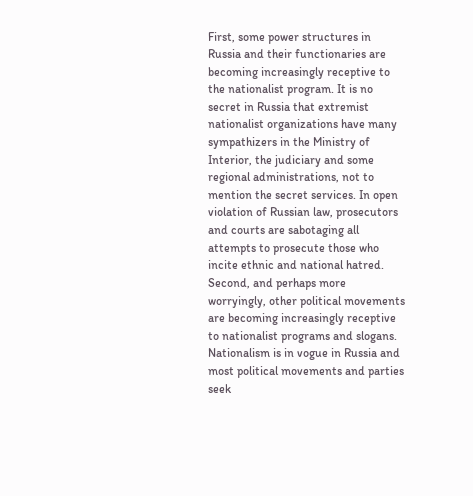First, some power structures in Russia and their functionaries are becoming increasingly receptive to the nationalist program. It is no secret in Russia that extremist nationalist organizations have many sympathizers in the Ministry of Interior, the judiciary and some regional administrations, not to mention the secret services. In open violation of Russian law, prosecutors and courts are sabotaging all attempts to prosecute those who incite ethnic and national hatred. Second, and perhaps more worryingly, other political movements are becoming increasingly receptive to nationalist programs and slogans. Nationalism is in vogue in Russia and most political movements and parties seek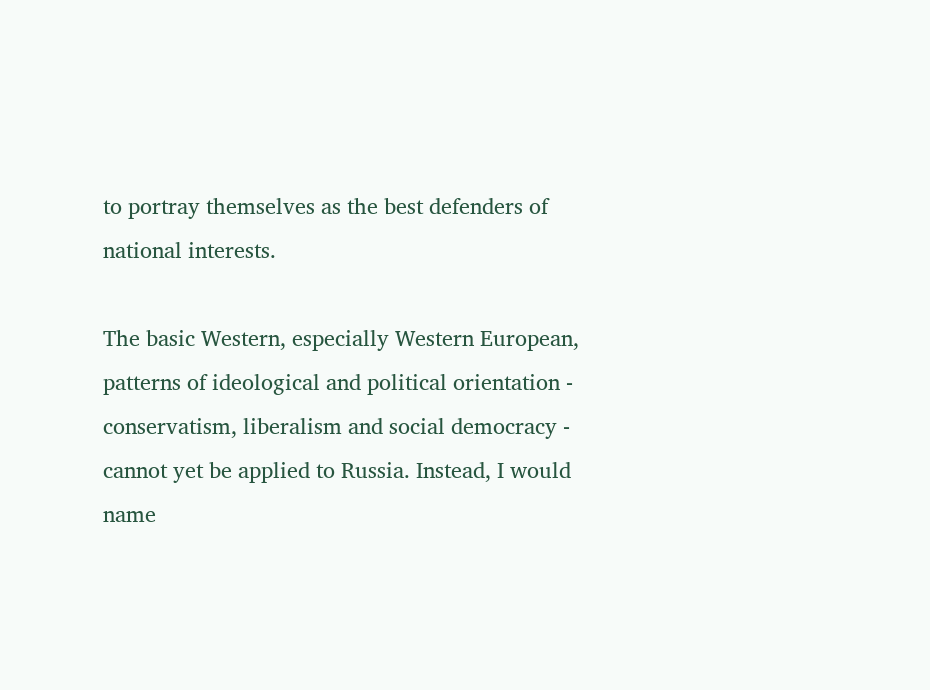to portray themselves as the best defenders of national interests.

The basic Western, especially Western European, patterns of ideological and political orientation - conservatism, liberalism and social democracy - cannot yet be applied to Russia. Instead, I would name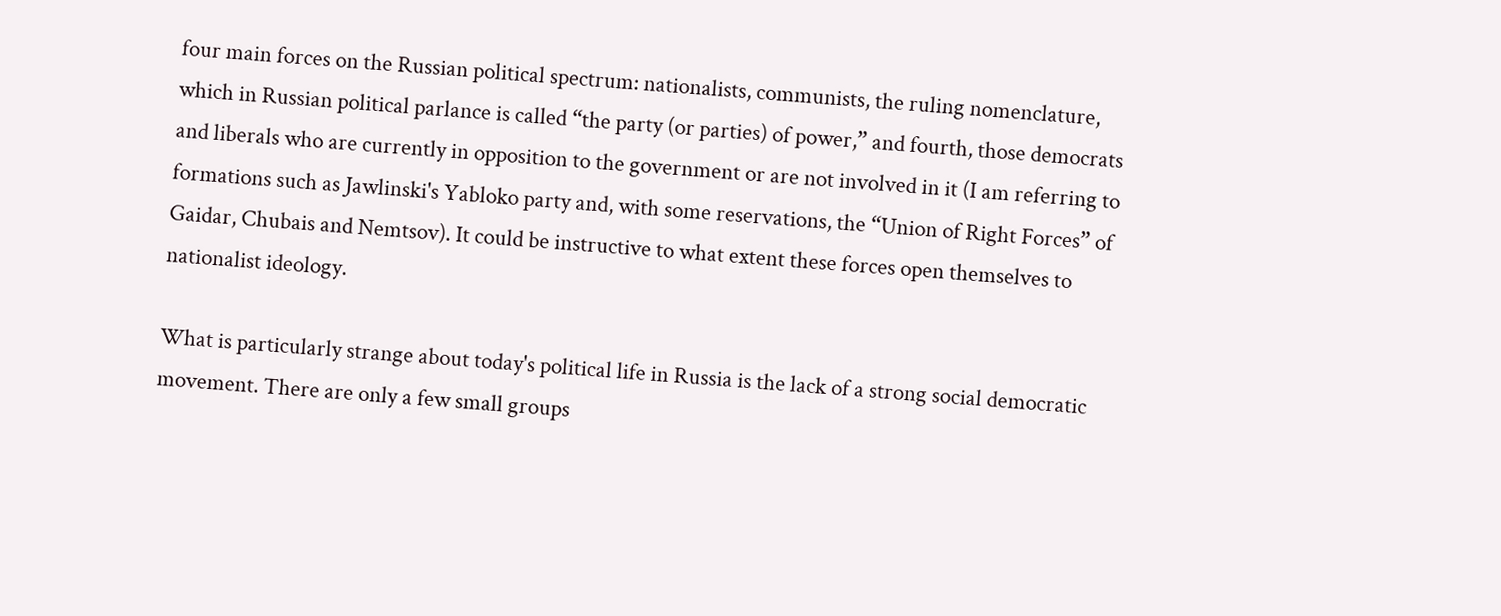four main forces on the Russian political spectrum: nationalists, communists, the ruling nomenclature, which in Russian political parlance is called “the party (or parties) of power,” and fourth, those democrats and liberals who are currently in opposition to the government or are not involved in it (I am referring to formations such as Jawlinski's Yabloko party and, with some reservations, the “Union of Right Forces” of Gaidar, Chubais and Nemtsov). It could be instructive to what extent these forces open themselves to nationalist ideology.

What is particularly strange about today's political life in Russia is the lack of a strong social democratic movement. There are only a few small groups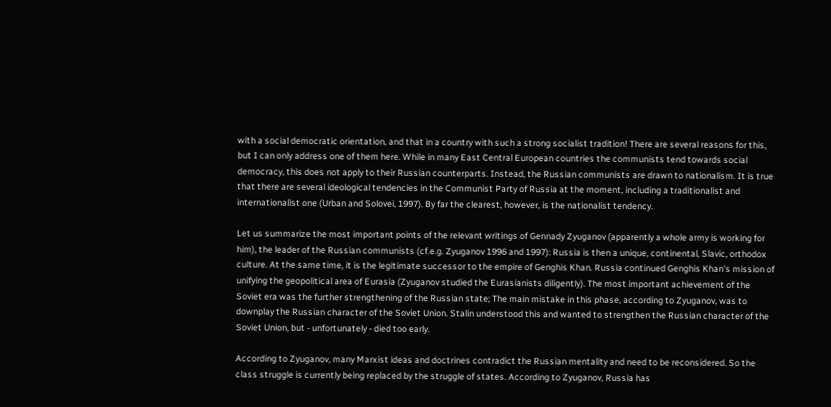with a social democratic orientation, and that in a country with such a strong socialist tradition! There are several reasons for this, but I can only address one of them here. While in many East Central European countries the communists tend towards social democracy, this does not apply to their Russian counterparts. Instead, the Russian communists are drawn to nationalism. It is true that there are several ideological tendencies in the Communist Party of Russia at the moment, including a traditionalist and internationalist one (Urban and Solovei, 1997). By far the clearest, however, is the nationalist tendency.

Let us summarize the most important points of the relevant writings of Gennady Zyuganov (apparently a whole army is working for him), the leader of the Russian communists (cf.e.g. Zyuganov 1996 and 1997): Russia is then a unique, continental, Slavic, orthodox culture. At the same time, it is the legitimate successor to the empire of Genghis Khan. Russia continued Genghis Khan's mission of unifying the geopolitical area of Eurasia (Zyuganov studied the Eurasianists diligently). The most important achievement of the Soviet era was the further strengthening of the Russian state; The main mistake in this phase, according to Zyuganov, was to downplay the Russian character of the Soviet Union. Stalin understood this and wanted to strengthen the Russian character of the Soviet Union, but - unfortunately - died too early.

According to Zyuganov, many Marxist ideas and doctrines contradict the Russian mentality and need to be reconsidered. So the class struggle is currently being replaced by the struggle of states. According to Zyuganov, Russia has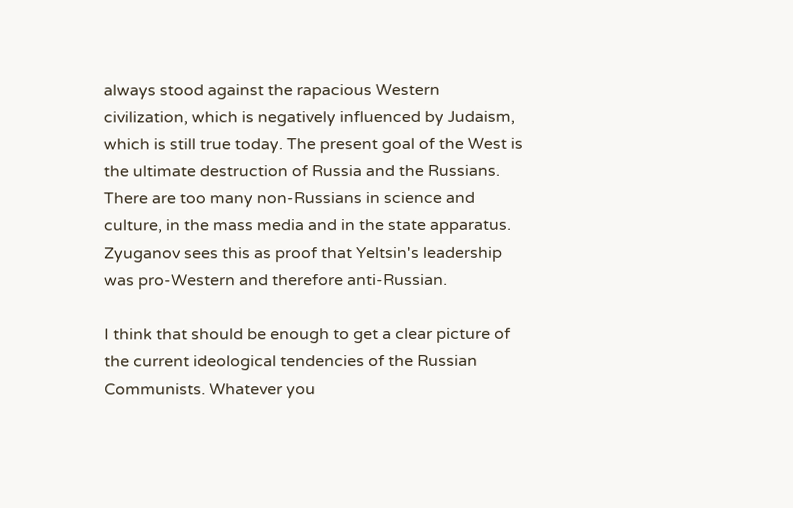always stood against the rapacious Western civilization, which is negatively influenced by Judaism, which is still true today. The present goal of the West is the ultimate destruction of Russia and the Russians. There are too many non-Russians in science and culture, in the mass media and in the state apparatus. Zyuganov sees this as proof that Yeltsin's leadership was pro-Western and therefore anti-Russian.

I think that should be enough to get a clear picture of the current ideological tendencies of the Russian Communists. Whatever you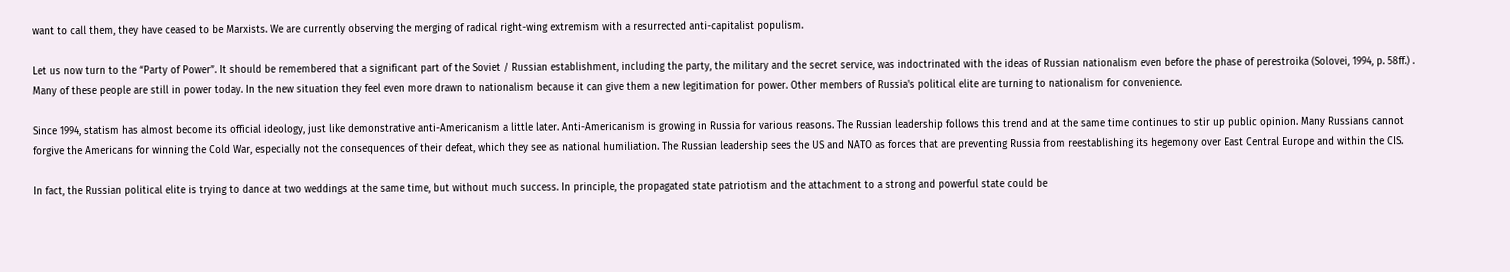want to call them, they have ceased to be Marxists. We are currently observing the merging of radical right-wing extremism with a resurrected anti-capitalist populism.

Let us now turn to the “Party of Power”. It should be remembered that a significant part of the Soviet / Russian establishment, including the party, the military and the secret service, was indoctrinated with the ideas of Russian nationalism even before the phase of perestroika (Solovei, 1994, p. 58ff.) . Many of these people are still in power today. In the new situation they feel even more drawn to nationalism because it can give them a new legitimation for power. Other members of Russia's political elite are turning to nationalism for convenience.

Since 1994, statism has almost become its official ideology, just like demonstrative anti-Americanism a little later. Anti-Americanism is growing in Russia for various reasons. The Russian leadership follows this trend and at the same time continues to stir up public opinion. Many Russians cannot forgive the Americans for winning the Cold War, especially not the consequences of their defeat, which they see as national humiliation. The Russian leadership sees the US and NATO as forces that are preventing Russia from reestablishing its hegemony over East Central Europe and within the CIS.

In fact, the Russian political elite is trying to dance at two weddings at the same time, but without much success. In principle, the propagated state patriotism and the attachment to a strong and powerful state could be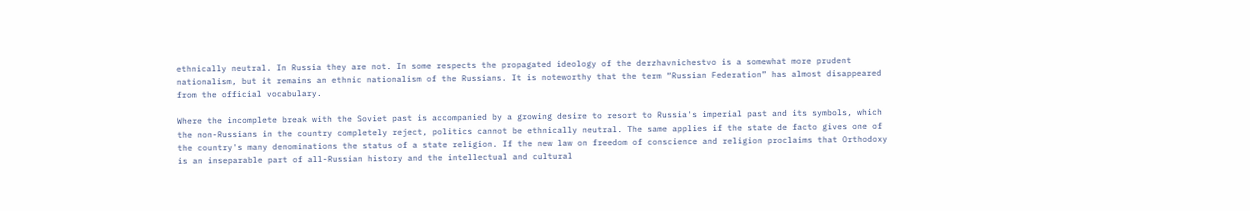ethnically neutral. In Russia they are not. In some respects the propagated ideology of the derzhavnichestvo is a somewhat more prudent nationalism, but it remains an ethnic nationalism of the Russians. It is noteworthy that the term “Russian Federation” has almost disappeared from the official vocabulary.

Where the incomplete break with the Soviet past is accompanied by a growing desire to resort to Russia's imperial past and its symbols, which the non-Russians in the country completely reject, politics cannot be ethnically neutral. The same applies if the state de facto gives one of the country's many denominations the status of a state religion. If the new law on freedom of conscience and religion proclaims that Orthodoxy is an inseparable part of all-Russian history and the intellectual and cultural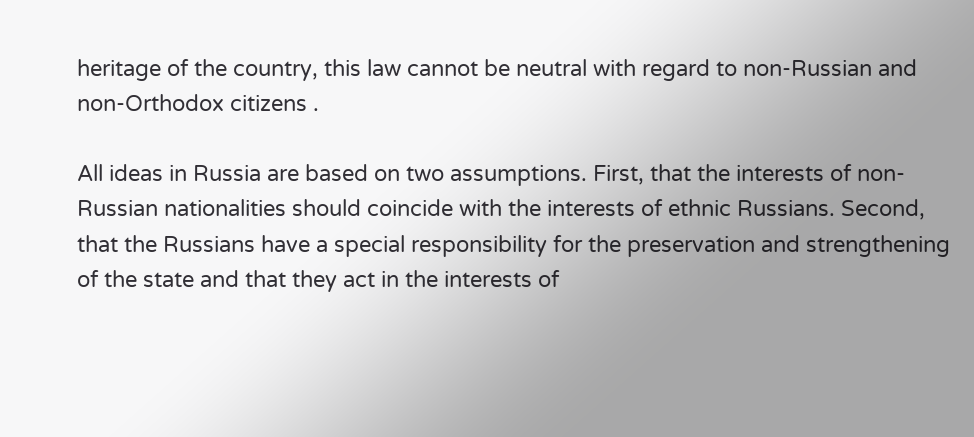heritage of the country, this law cannot be neutral with regard to non-Russian and non-Orthodox citizens .

All ideas in Russia are based on two assumptions. First, that the interests of non-Russian nationalities should coincide with the interests of ethnic Russians. Second, that the Russians have a special responsibility for the preservation and strengthening of the state and that they act in the interests of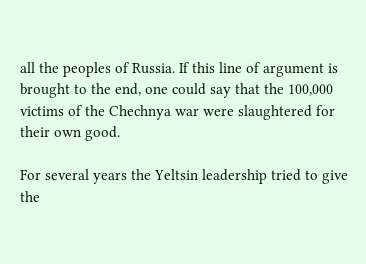all the peoples of Russia. If this line of argument is brought to the end, one could say that the 100,000 victims of the Chechnya war were slaughtered for their own good.

For several years the Yeltsin leadership tried to give the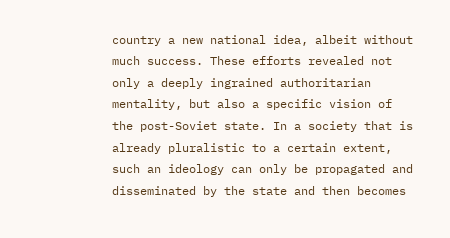country a new national idea, albeit without much success. These efforts revealed not only a deeply ingrained authoritarian mentality, but also a specific vision of the post-Soviet state. In a society that is already pluralistic to a certain extent, such an ideology can only be propagated and disseminated by the state and then becomes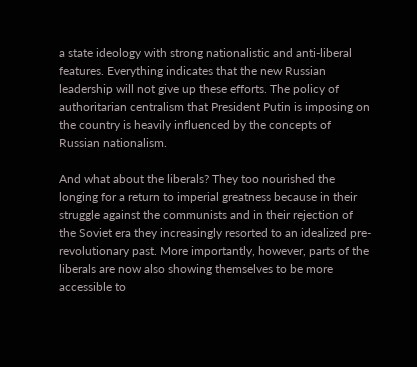a state ideology with strong nationalistic and anti-liberal features. Everything indicates that the new Russian leadership will not give up these efforts. The policy of authoritarian centralism that President Putin is imposing on the country is heavily influenced by the concepts of Russian nationalism.

And what about the liberals? They too nourished the longing for a return to imperial greatness because in their struggle against the communists and in their rejection of the Soviet era they increasingly resorted to an idealized pre-revolutionary past. More importantly, however, parts of the liberals are now also showing themselves to be more accessible to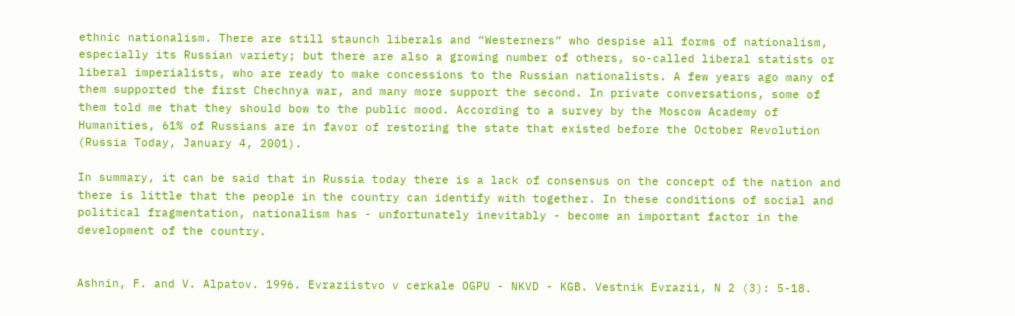ethnic nationalism. There are still staunch liberals and “Westerners” who despise all forms of nationalism, especially its Russian variety; but there are also a growing number of others, so-called liberal statists or liberal imperialists, who are ready to make concessions to the Russian nationalists. A few years ago many of them supported the first Chechnya war, and many more support the second. In private conversations, some of them told me that they should bow to the public mood. According to a survey by the Moscow Academy of Humanities, 61% of Russians are in favor of restoring the state that existed before the October Revolution (Russia Today, January 4, 2001).

In summary, it can be said that in Russia today there is a lack of consensus on the concept of the nation and there is little that the people in the country can identify with together. In these conditions of social and political fragmentation, nationalism has - unfortunately inevitably - become an important factor in the development of the country.


Ashnin, F. and V. Alpatov. 1996. Evraziistvo v cerkale OGPU - NKVD - KGB. Vestnik Evrazii, N 2 (3): 5-18.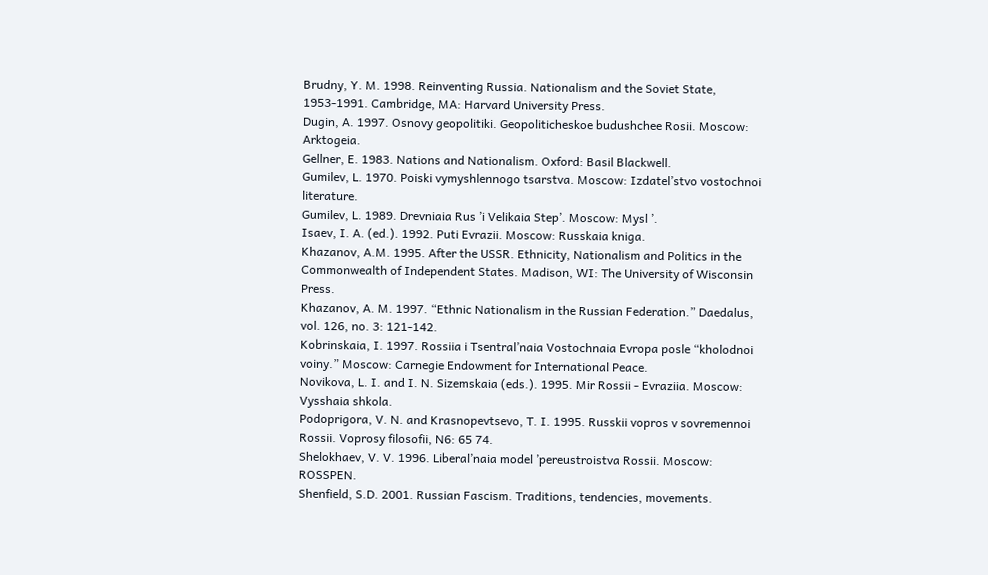Brudny, Y. M. 1998. Reinventing Russia. Nationalism and the Soviet State, 1953-1991. Cambridge, MA: Harvard University Press.
Dugin, A. 1997. Osnovy geopolitiki. Geopoliticheskoe budushchee Rosii. Moscow: Arktogeia.
Gellner, E. 1983. Nations and Nationalism. Oxford: Basil Blackwell.
Gumilev, L. 1970. Poiski vymyshlennogo tsarstva. Moscow: Izdatel’stvo vostochnoi literature.
Gumilev, L. 1989. Drevniaia Rus ’i Velikaia Step’. Moscow: Mysl ’.
Isaev, I. A. (ed.). 1992. Puti Evrazii. Moscow: Russkaia kniga.
Khazanov, A.M. 1995. After the USSR. Ethnicity, Nationalism and Politics in the Commonwealth of Independent States. Madison, WI: The University of Wisconsin Press.
Khazanov, A. M. 1997. “Ethnic Nationalism in the Russian Federation.” Daedalus, vol. 126, no. 3: 121-142.
Kobrinskaia, I. 1997. Rossiia i Tsentral’naia Vostochnaia Evropa posle “kholodnoi voiny.” Moscow: Carnegie Endowment for International Peace.
Novikova, L. I. and I. N. Sizemskaia (eds.). 1995. Mir Rossii - Evraziia. Moscow: Vysshaia shkola.
Podoprigora, V. N. and Krasnopevtsevo, T. I. 1995. Russkii vopros v sovremennoi Rossii. Voprosy filosofii, N6: 65 74.
Shelokhaev, V. V. 1996. Liberal’naia model ’pereustroistva Rossii. Moscow: ROSSPEN.
Shenfield, S.D. 2001. Russian Fascism. Traditions, tendencies, movements.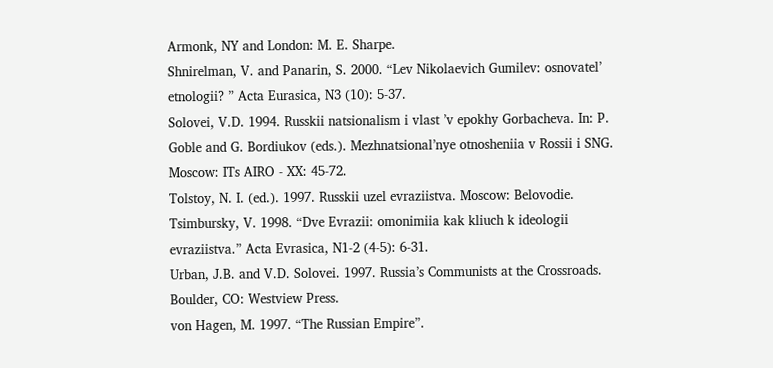Armonk, NY and London: M. E. Sharpe.
Shnirelman, V. and Panarin, S. 2000. “Lev Nikolaevich Gumilev: osnovatel’ etnologii? ” Acta Eurasica, N3 (10): 5-37.
Solovei, V.D. 1994. Russkii natsionalism i vlast ’v epokhy Gorbacheva. In: P. Goble and G. Bordiukov (eds.). Mezhnatsional’nye otnosheniia v Rossii i SNG. Moscow: ITs AIRO - XX: 45-72.
Tolstoy, N. I. (ed.). 1997. Russkii uzel evraziistva. Moscow: Belovodie.
Tsimbursky, V. 1998. “Dve Evrazii: omonimiia kak kliuch k ideologii evraziistva.” Acta Evrasica, N1-2 (4-5): 6-31.
Urban, J.B. and V.D. Solovei. 1997. Russia’s Communists at the Crossroads. Boulder, CO: Westview Press.
von Hagen, M. 1997. “The Russian Empire”.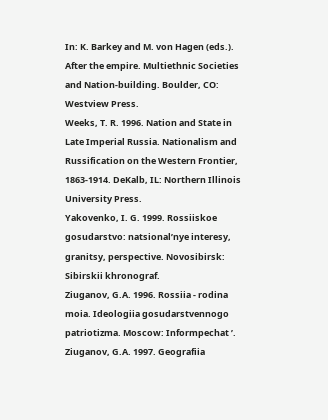In: K. Barkey and M. von Hagen (eds.). After the empire. Multiethnic Societies and Nation-building. Boulder, CO: Westview Press.
Weeks, T. R. 1996. Nation and State in Late Imperial Russia. Nationalism and Russification on the Western Frontier, 1863-1914. DeKalb, IL: Northern Illinois University Press.
Yakovenko, I. G. 1999. Rossiiskoe gosudarstvo: natsional’nye interesy, granitsy, perspective. Novosibirsk: Sibirskii khronograf.
Ziuganov, G.A. 1996. Rossiia - rodina moia. Ideologiia gosudarstvennogo patriotizma. Moscow: Informpechat ’.
Ziuganov, G.A. 1997. Geografiia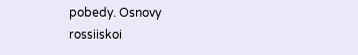pobedy. Osnovy rossiiskoi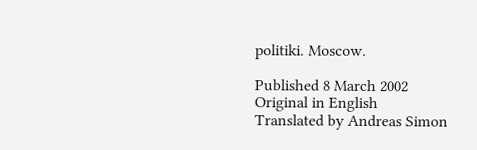politiki. Moscow.

Published 8 March 2002
Original in English
Translated by Andreas Simon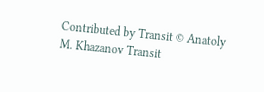Contributed by Transit © Anatoly M. Khazanov Transit